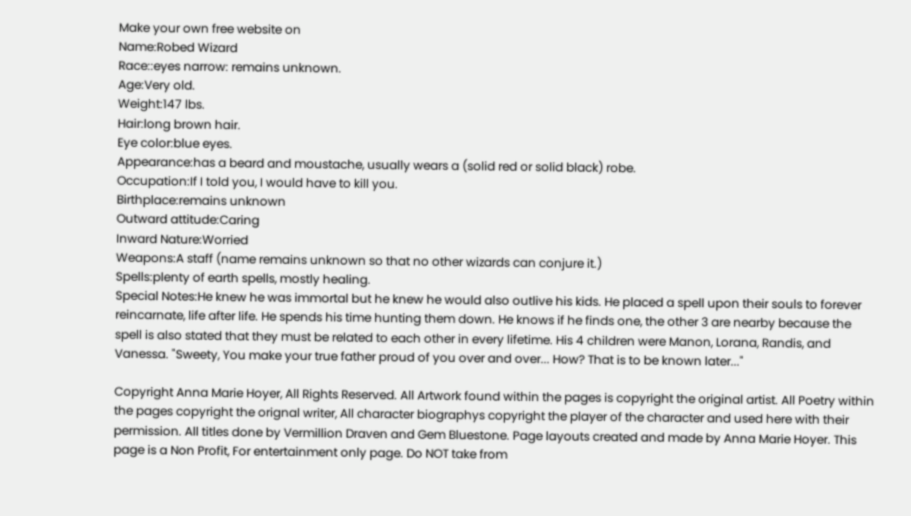Make your own free website on
Name:Robed Wizard
Race::eyes narrow: remains unknown.
Age:Very old.
Weight:147 lbs.
Hair:long brown hair.
Eye color:blue eyes.
Appearance:has a beard and moustache, usually wears a (solid red or solid black) robe.
Occupation:If I told you, I would have to kill you.
Birthplace:remains unknown
Outward attitude:Caring
Inward Nature:Worried
Weapons:A staff (name remains unknown so that no other wizards can conjure it.)
Spells:plenty of earth spells, mostly healing.
Special Notes:He knew he was immortal but he knew he would also outlive his kids. He placed a spell upon their souls to forever reincarnate, life after life. He spends his time hunting them down. He knows if he finds one, the other 3 are nearby because the spell is also stated that they must be related to each other in every lifetime. His 4 children were Manon, Lorana, Randis, and Vanessa. "Sweety, You make your true father proud of you over and over... How? That is to be known later..."

Copyright Anna Marie Hoyer, All Rights Reserved. All Artwork found within the pages is copyright the original artist. All Poetry within the pages copyright the orignal writer, All character biographys copyright the player of the character and used here with their permission. All titles done by Vermillion Draven and Gem Bluestone. Page layouts created and made by Anna Marie Hoyer. This page is a Non Profit, For entertainment only page. Do NOT take from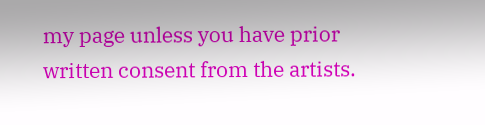my page unless you have prior written consent from the artists.